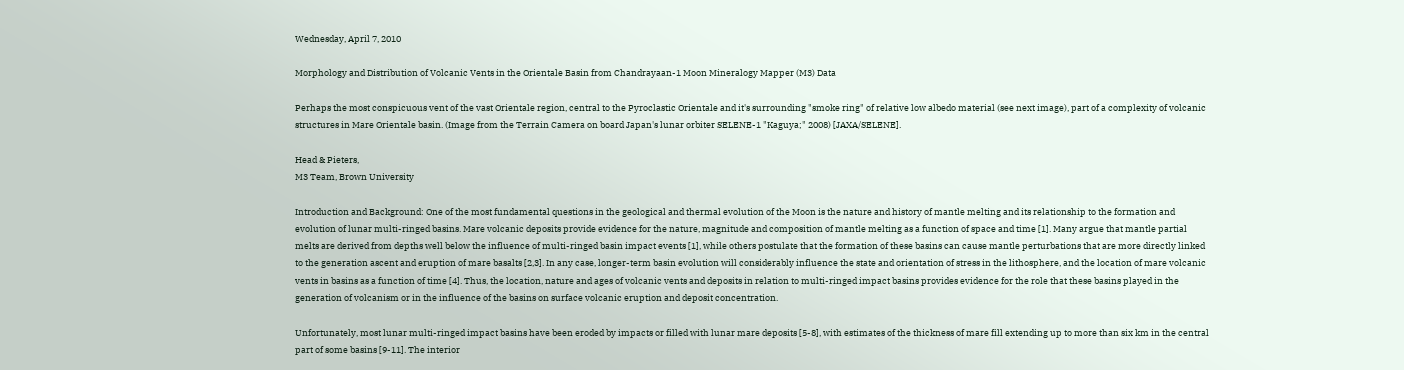Wednesday, April 7, 2010

Morphology and Distribution of Volcanic Vents in the Orientale Basin from Chandrayaan-1 Moon Mineralogy Mapper (M3) Data

Perhaps the most conspicuous vent of the vast Orientale region, central to the Pyroclastic Orientale and it's surrounding "smoke ring" of relative low albedo material (see next image), part of a complexity of volcanic structures in Mare Orientale basin. (Image from the Terrain Camera on board Japan's lunar orbiter SELENE-1 "Kaguya;" 2008) [JAXA/SELENE].

Head & Pieters,
M3 Team, Brown University

Introduction and Background: One of the most fundamental questions in the geological and thermal evolution of the Moon is the nature and history of mantle melting and its relationship to the formation and evolution of lunar multi-ringed basins. Mare volcanic deposits provide evidence for the nature, magnitude and composition of mantle melting as a function of space and time [1]. Many argue that mantle partial melts are derived from depths well below the influence of multi-ringed basin impact events [1], while others postulate that the formation of these basins can cause mantle perturbations that are more directly linked to the generation ascent and eruption of mare basalts [2,3]. In any case, longer-term basin evolution will considerably influence the state and orientation of stress in the lithosphere, and the location of mare volcanic vents in basins as a function of time [4]. Thus, the location, nature and ages of volcanic vents and deposits in relation to multi-ringed impact basins provides evidence for the role that these basins played in the generation of volcanism or in the influence of the basins on surface volcanic eruption and deposit concentration.

Unfortunately, most lunar multi-ringed impact basins have been eroded by impacts or filled with lunar mare deposits [5-8], with estimates of the thickness of mare fill extending up to more than six km in the central part of some basins [9-11]. The interior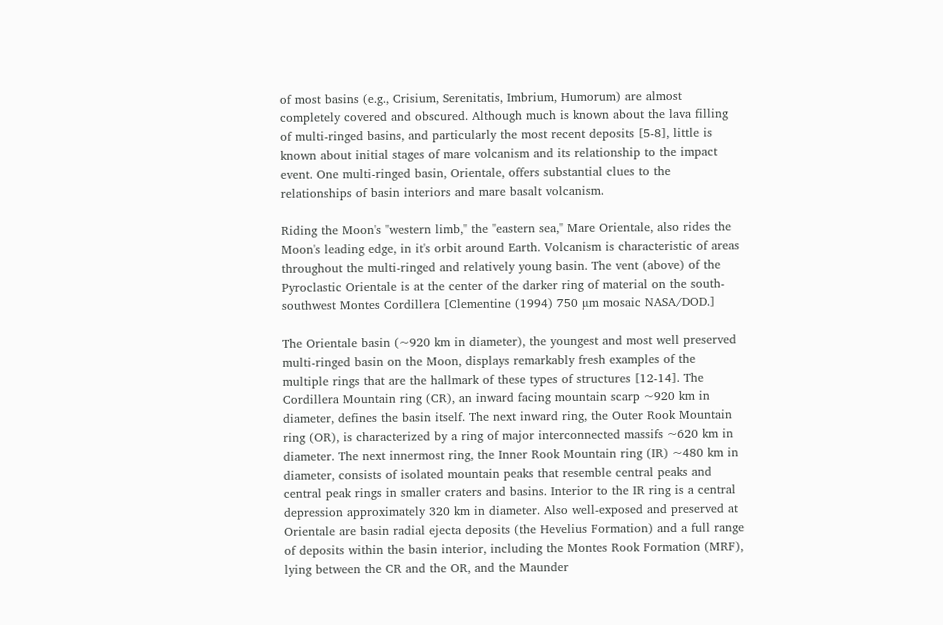of most basins (e.g., Crisium, Serenitatis, Imbrium, Humorum) are almost completely covered and obscured. Although much is known about the lava filling of multi-ringed basins, and particularly the most recent deposits [5-8], little is known about initial stages of mare volcanism and its relationship to the impact event. One multi-ringed basin, Orientale, offers substantial clues to the relationships of basin interiors and mare basalt volcanism.

Riding the Moon's "western limb," the "eastern sea," Mare Orientale, also rides the Moon's leading edge, in it's orbit around Earth. Volcanism is characteristic of areas throughout the multi-ringed and relatively young basin. The vent (above) of the Pyroclastic Orientale is at the center of the darker ring of material on the south-southwest Montes Cordillera [Clementine (1994) 750 µm mosaic NASA/DOD.]

The Orientale basin (~920 km in diameter), the youngest and most well preserved multi-ringed basin on the Moon, displays remarkably fresh examples of the multiple rings that are the hallmark of these types of structures [12-14]. The Cordillera Mountain ring (CR), an inward facing mountain scarp ~920 km in diameter, defines the basin itself. The next inward ring, the Outer Rook Mountain ring (OR), is characterized by a ring of major interconnected massifs ~620 km in diameter. The next innermost ring, the Inner Rook Mountain ring (IR) ~480 km in diameter, consists of isolated mountain peaks that resemble central peaks and central peak rings in smaller craters and basins. Interior to the IR ring is a central depression approximately 320 km in diameter. Also well-exposed and preserved at Orientale are basin radial ejecta deposits (the Hevelius Formation) and a full range of deposits within the basin interior, including the Montes Rook Formation (MRF), lying between the CR and the OR, and the Maunder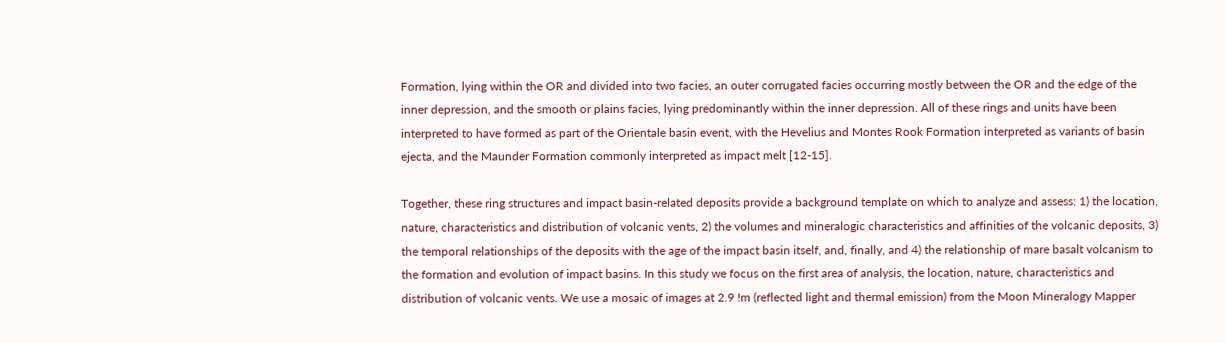Formation, lying within the OR and divided into two facies, an outer corrugated facies occurring mostly between the OR and the edge of the inner depression, and the smooth or plains facies, lying predominantly within the inner depression. All of these rings and units have been interpreted to have formed as part of the Orientale basin event, with the Hevelius and Montes Rook Formation interpreted as variants of basin ejecta, and the Maunder Formation commonly interpreted as impact melt [12-15].

Together, these ring structures and impact basin-related deposits provide a background template on which to analyze and assess: 1) the location, nature, characteristics and distribution of volcanic vents, 2) the volumes and mineralogic characteristics and affinities of the volcanic deposits, 3) the temporal relationships of the deposits with the age of the impact basin itself, and, finally, and 4) the relationship of mare basalt volcanism to the formation and evolution of impact basins. In this study we focus on the first area of analysis, the location, nature, characteristics and distribution of volcanic vents. We use a mosaic of images at 2.9 !m (reflected light and thermal emission) from the Moon Mineralogy Mapper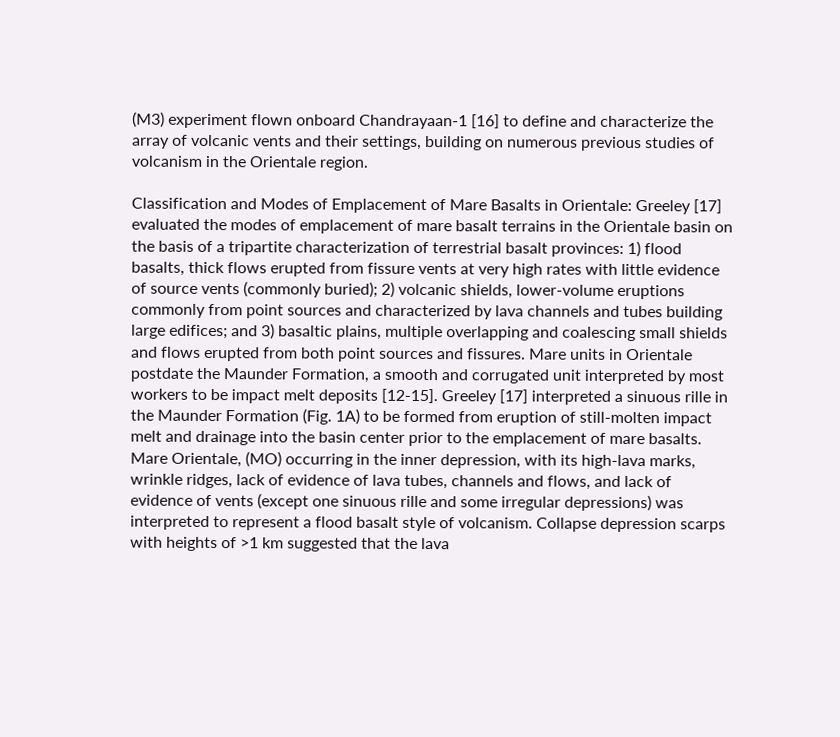(M3) experiment flown onboard Chandrayaan-1 [16] to define and characterize the array of volcanic vents and their settings, building on numerous previous studies of volcanism in the Orientale region.

Classification and Modes of Emplacement of Mare Basalts in Orientale: Greeley [17] evaluated the modes of emplacement of mare basalt terrains in the Orientale basin on the basis of a tripartite characterization of terrestrial basalt provinces: 1) flood basalts, thick flows erupted from fissure vents at very high rates with little evidence of source vents (commonly buried); 2) volcanic shields, lower-volume eruptions commonly from point sources and characterized by lava channels and tubes building large edifices; and 3) basaltic plains, multiple overlapping and coalescing small shields and flows erupted from both point sources and fissures. Mare units in Orientale postdate the Maunder Formation, a smooth and corrugated unit interpreted by most workers to be impact melt deposits [12-15]. Greeley [17] interpreted a sinuous rille in the Maunder Formation (Fig. 1A) to be formed from eruption of still-molten impact melt and drainage into the basin center prior to the emplacement of mare basalts. Mare Orientale, (MO) occurring in the inner depression, with its high-lava marks, wrinkle ridges, lack of evidence of lava tubes, channels and flows, and lack of evidence of vents (except one sinuous rille and some irregular depressions) was interpreted to represent a flood basalt style of volcanism. Collapse depression scarps with heights of >1 km suggested that the lava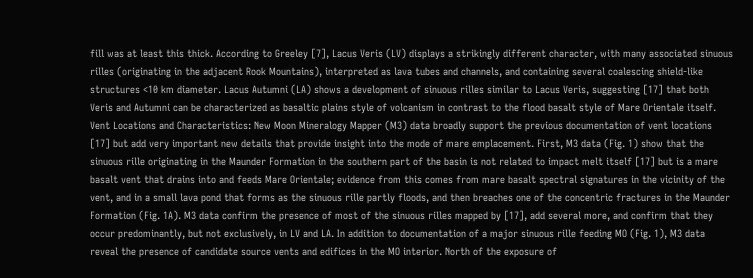fill was at least this thick. According to Greeley [7], Lacus Veris (LV) displays a strikingly different character, with many associated sinuous rilles (originating in the adjacent Rook Mountains), interpreted as lava tubes and channels, and containing several coalescing shield-like structures <10 km diameter. Lacus Autumni (LA) shows a development of sinuous rilles similar to Lacus Veris, suggesting [17] that both Veris and Autumni can be characterized as basaltic plains style of volcanism in contrast to the flood basalt style of Mare Orientale itself. Vent Locations and Characteristics: New Moon Mineralogy Mapper (M3) data broadly support the previous documentation of vent locations [17] but add very important new details that provide insight into the mode of mare emplacement. First, M3 data (Fig. 1) show that the sinuous rille originating in the Maunder Formation in the southern part of the basin is not related to impact melt itself [17] but is a mare basalt vent that drains into and feeds Mare Orientale; evidence from this comes from mare basalt spectral signatures in the vicinity of the vent, and in a small lava pond that forms as the sinuous rille partly floods, and then breaches one of the concentric fractures in the Maunder Formation (Fig. 1A). M3 data confirm the presence of most of the sinuous rilles mapped by [17], add several more, and confirm that they occur predominantly, but not exclusively, in LV and LA. In addition to documentation of a major sinuous rille feeding MO (Fig. 1), M3 data reveal the presence of candidate source vents and edifices in the MO interior. North of the exposure of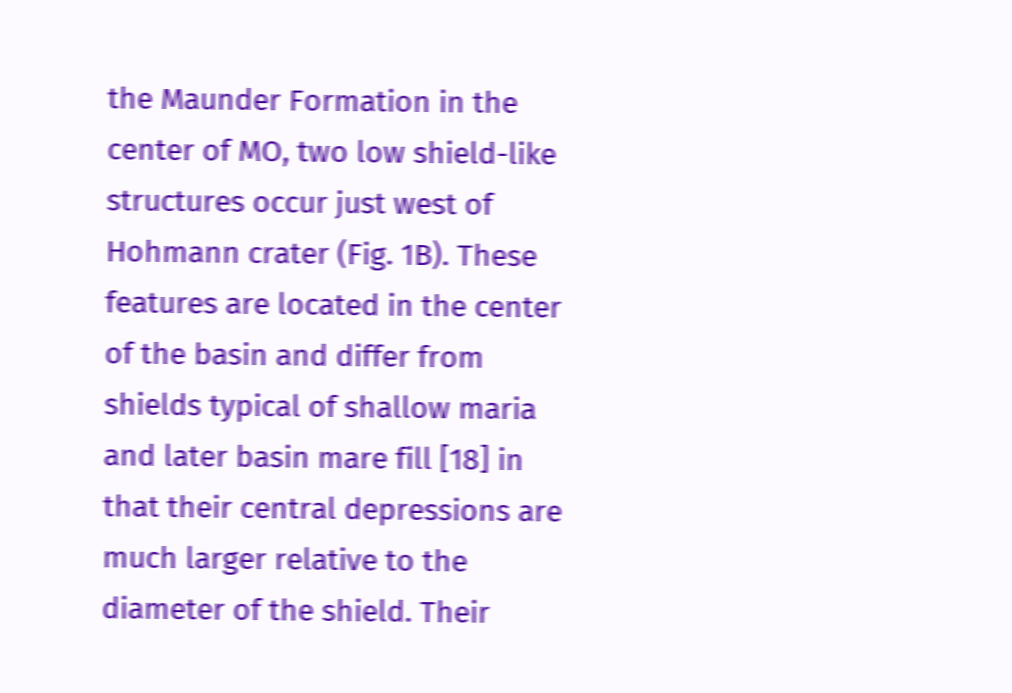the Maunder Formation in the center of MO, two low shield-like structures occur just west of Hohmann crater (Fig. 1B). These features are located in the center of the basin and differ from shields typical of shallow maria and later basin mare fill [18] in that their central depressions are much larger relative to the diameter of the shield. Their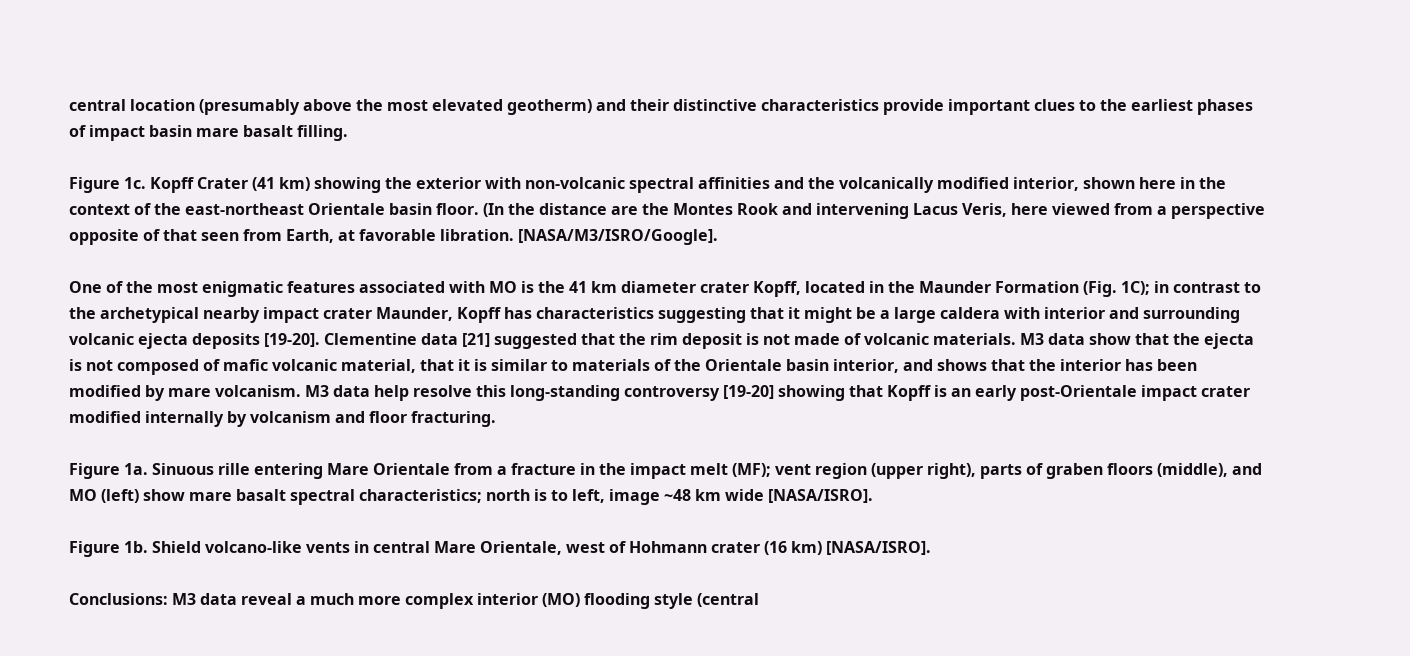central location (presumably above the most elevated geotherm) and their distinctive characteristics provide important clues to the earliest phases of impact basin mare basalt filling.

Figure 1c. Kopff Crater (41 km) showing the exterior with non-volcanic spectral affinities and the volcanically modified interior, shown here in the context of the east-northeast Orientale basin floor. (In the distance are the Montes Rook and intervening Lacus Veris, here viewed from a perspective opposite of that seen from Earth, at favorable libration. [NASA/M3/ISRO/Google].

One of the most enigmatic features associated with MO is the 41 km diameter crater Kopff, located in the Maunder Formation (Fig. 1C); in contrast to the archetypical nearby impact crater Maunder, Kopff has characteristics suggesting that it might be a large caldera with interior and surrounding volcanic ejecta deposits [19-20]. Clementine data [21] suggested that the rim deposit is not made of volcanic materials. M3 data show that the ejecta is not composed of mafic volcanic material, that it is similar to materials of the Orientale basin interior, and shows that the interior has been modified by mare volcanism. M3 data help resolve this long-standing controversy [19-20] showing that Kopff is an early post-Orientale impact crater modified internally by volcanism and floor fracturing.

Figure 1a. Sinuous rille entering Mare Orientale from a fracture in the impact melt (MF); vent region (upper right), parts of graben floors (middle), and MO (left) show mare basalt spectral characteristics; north is to left, image ~48 km wide [NASA/ISRO].

Figure 1b. Shield volcano-like vents in central Mare Orientale, west of Hohmann crater (16 km) [NASA/ISRO].

Conclusions: M3 data reveal a much more complex interior (MO) flooding style (central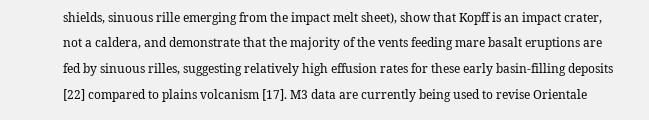shields, sinuous rille emerging from the impact melt sheet), show that Kopff is an impact crater, not a caldera, and demonstrate that the majority of the vents feeding mare basalt eruptions are fed by sinuous rilles, suggesting relatively high effusion rates for these early basin-filling deposits [22] compared to plains volcanism [17]. M3 data are currently being used to revise Orientale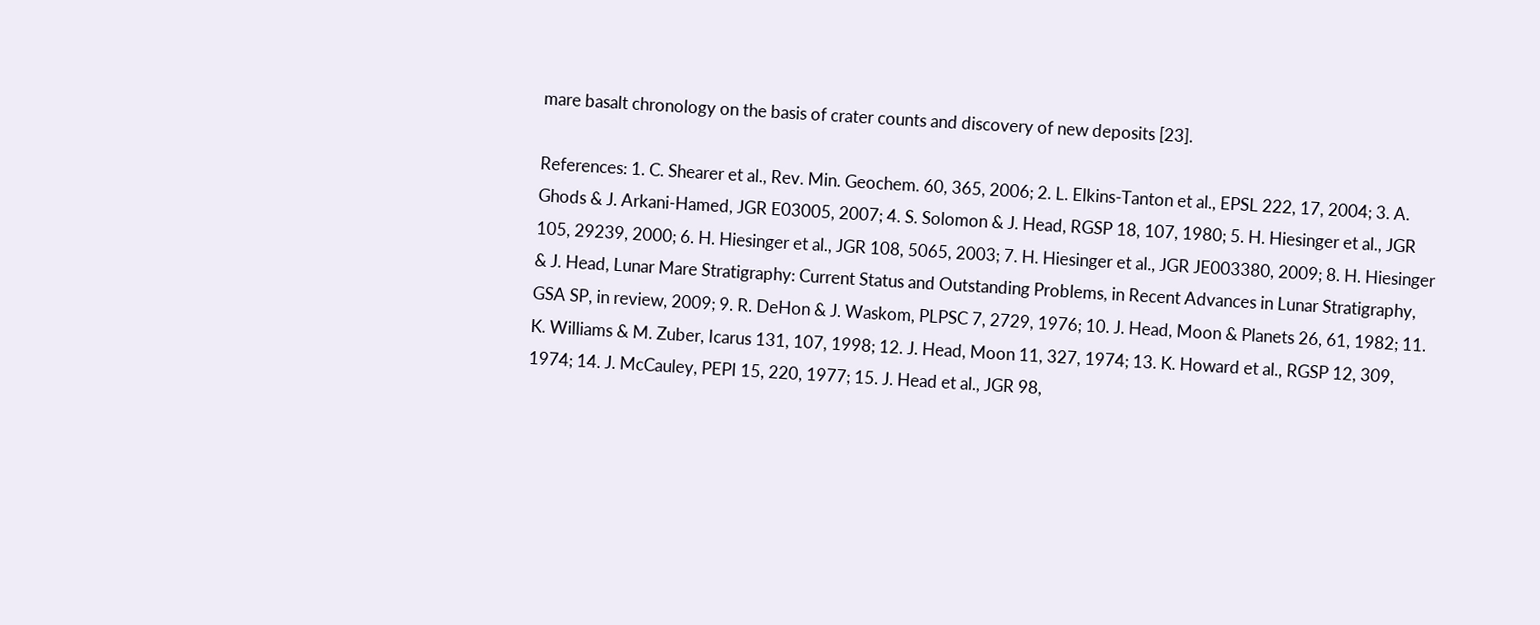mare basalt chronology on the basis of crater counts and discovery of new deposits [23].

References: 1. C. Shearer et al., Rev. Min. Geochem. 60, 365, 2006; 2. L. Elkins-Tanton et al., EPSL 222, 17, 2004; 3. A. Ghods & J. Arkani-Hamed, JGR E03005, 2007; 4. S. Solomon & J. Head, RGSP 18, 107, 1980; 5. H. Hiesinger et al., JGR 105, 29239, 2000; 6. H. Hiesinger et al., JGR 108, 5065, 2003; 7. H. Hiesinger et al., JGR JE003380, 2009; 8. H. Hiesinger & J. Head, Lunar Mare Stratigraphy: Current Status and Outstanding Problems, in Recent Advances in Lunar Stratigraphy, GSA SP, in review, 2009; 9. R. DeHon & J. Waskom, PLPSC 7, 2729, 1976; 10. J. Head, Moon & Planets 26, 61, 1982; 11. K. Williams & M. Zuber, Icarus 131, 107, 1998; 12. J. Head, Moon 11, 327, 1974; 13. K. Howard et al., RGSP 12, 309, 1974; 14. J. McCauley, PEPI 15, 220, 1977; 15. J. Head et al., JGR 98,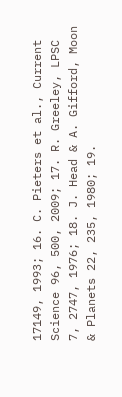17149, 1993; 16. C. Pieters et al., Current Science 96, 500, 2009; 17. R. Greeley, LPSC 7, 2747, 1976; 18. J. Head & A. Gifford, Moon & Planets 22, 235, 1980; 19.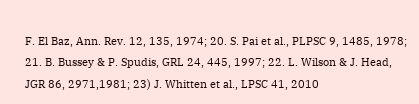F. El Baz, Ann. Rev. 12, 135, 1974; 20. S. Pai et al., PLPSC 9, 1485, 1978; 21. B. Bussey & P. Spudis, GRL 24, 445, 1997; 22. L. Wilson & J. Head, JGR 86, 2971,1981; 23) J. Whitten et al., LPSC 41, 2010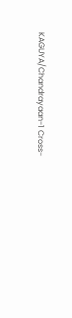KAGUYA/Chandrayaan-1 Cross-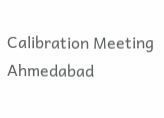Calibration Meeting Ahmedabad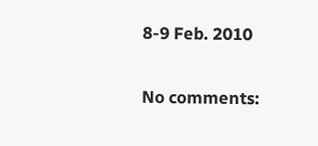8-9 Feb. 2010

No comments: